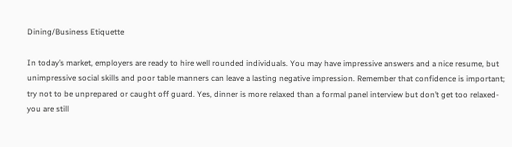Dining/Business Etiquette

In today’s market, employers are ready to hire well rounded individuals. You may have impressive answers and a nice resume, but unimpressive social skills and poor table manners can leave a lasting negative impression. Remember that confidence is important; try not to be unprepared or caught off guard. Yes, dinner is more relaxed than a formal panel interview but don’t get too relaxed- you are still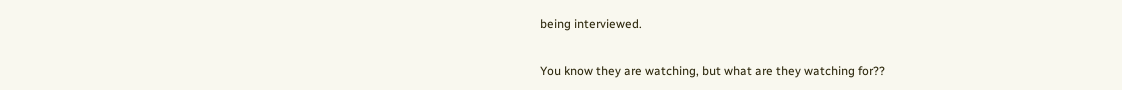being interviewed.

You know they are watching, but what are they watching for??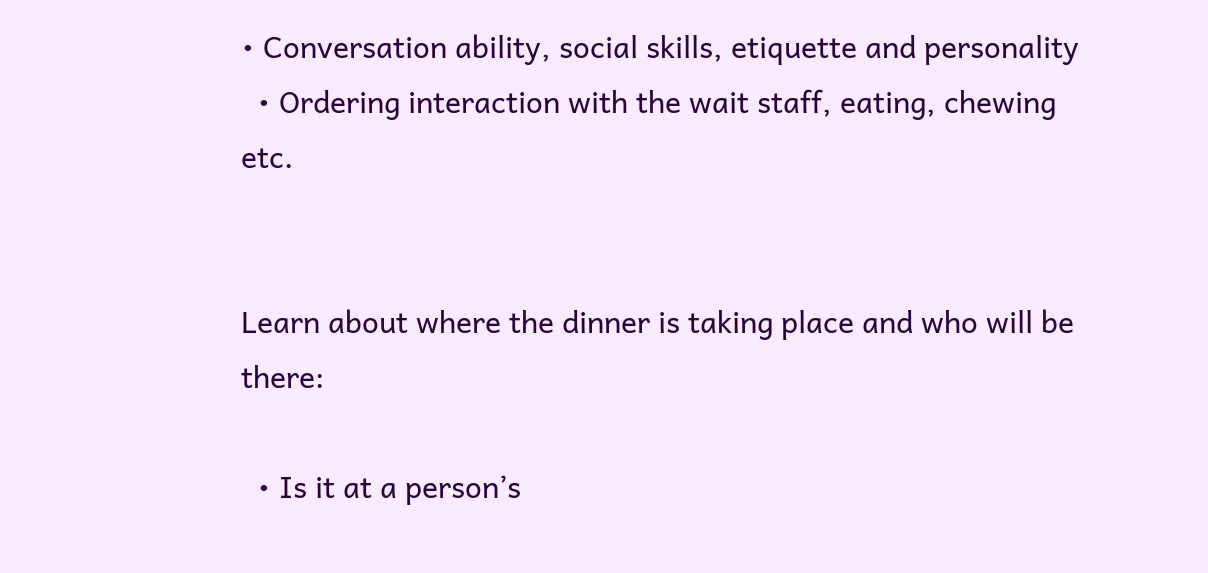• Conversation ability, social skills, etiquette and personality
  • Ordering interaction with the wait staff, eating, chewing etc.


Learn about where the dinner is taking place and who will be there:

  • Is it at a person’s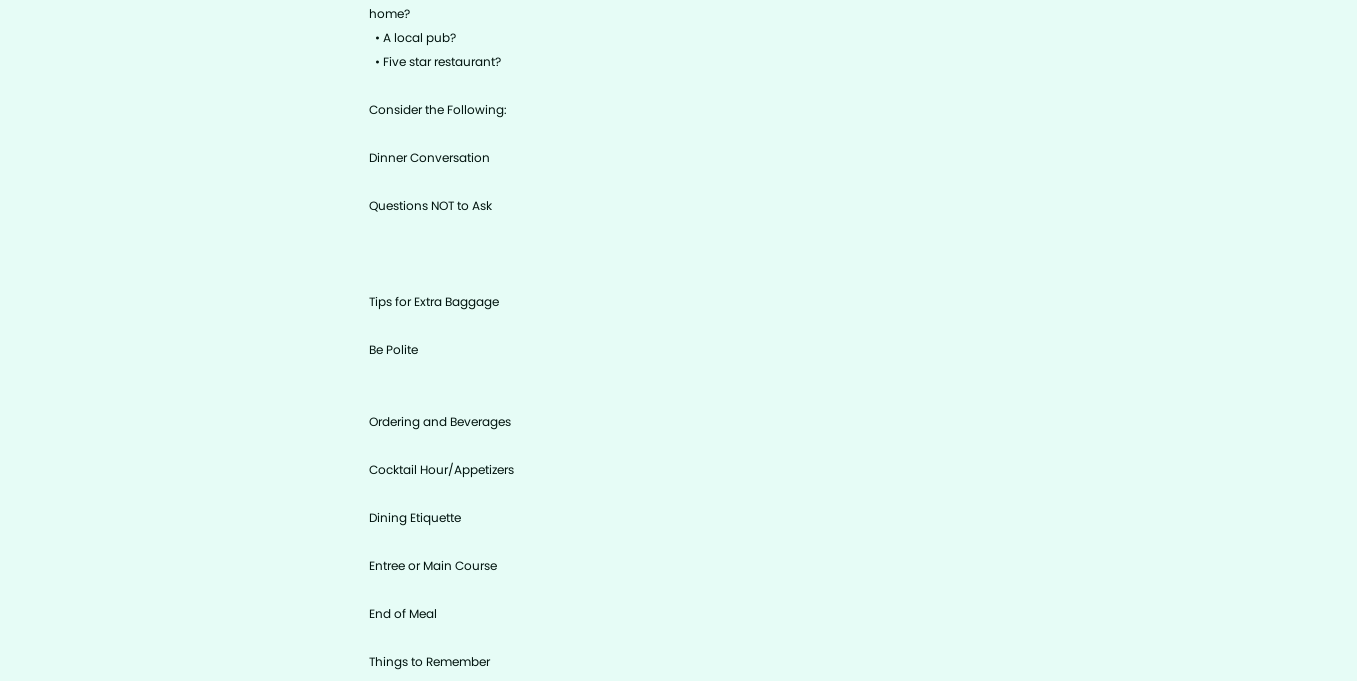home?
  • A local pub?
  • Five star restaurant?

Consider the Following:

Dinner Conversation

Questions NOT to Ask



Tips for Extra Baggage

Be Polite


Ordering and Beverages

Cocktail Hour/Appetizers

Dining Etiquette

Entree or Main Course

End of Meal

Things to Remember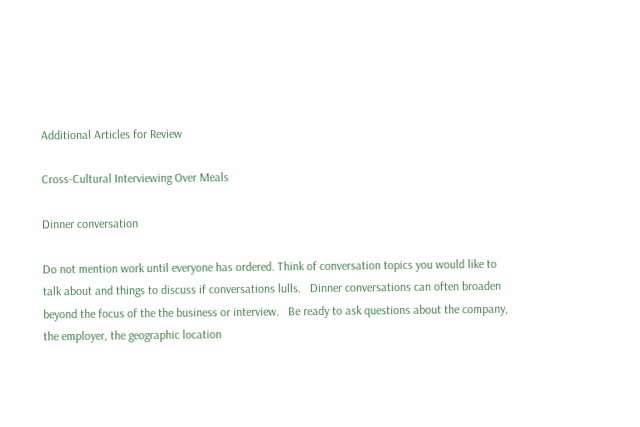Additional Articles for Review

Cross-Cultural Interviewing Over Meals

Dinner conversation

Do not mention work until everyone has ordered. Think of conversation topics you would like to talk about and things to discuss if conversations lulls.   Dinner conversations can often broaden beyond the focus of the the business or interview.   Be ready to ask questions about the company, the employer, the geographic location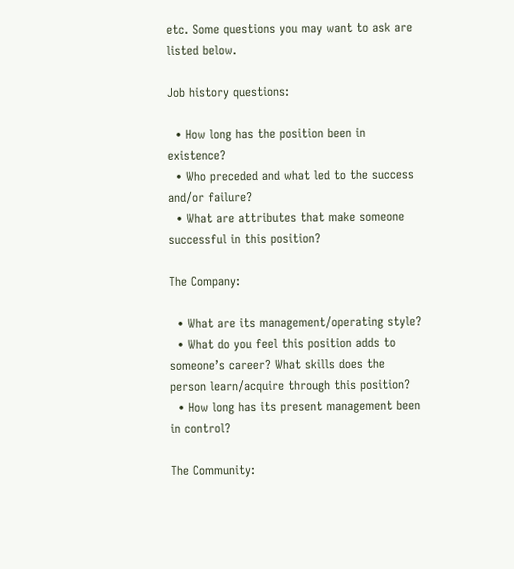etc. Some questions you may want to ask are listed below.

Job history questions:

  • How long has the position been in existence?
  • Who preceded and what led to the success and/or failure?
  • What are attributes that make someone successful in this position?

The Company:

  • What are its management/operating style?
  • What do you feel this position adds to someone’s career? What skills does the person learn/acquire through this position?
  • How long has its present management been in control?

The Community: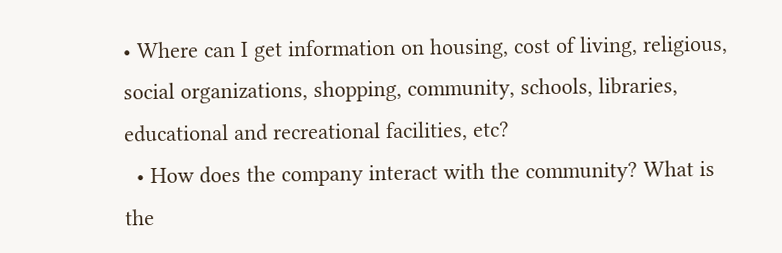• Where can I get information on housing, cost of living, religious, social organizations, shopping, community, schools, libraries, educational and recreational facilities, etc?
  • How does the company interact with the community? What is the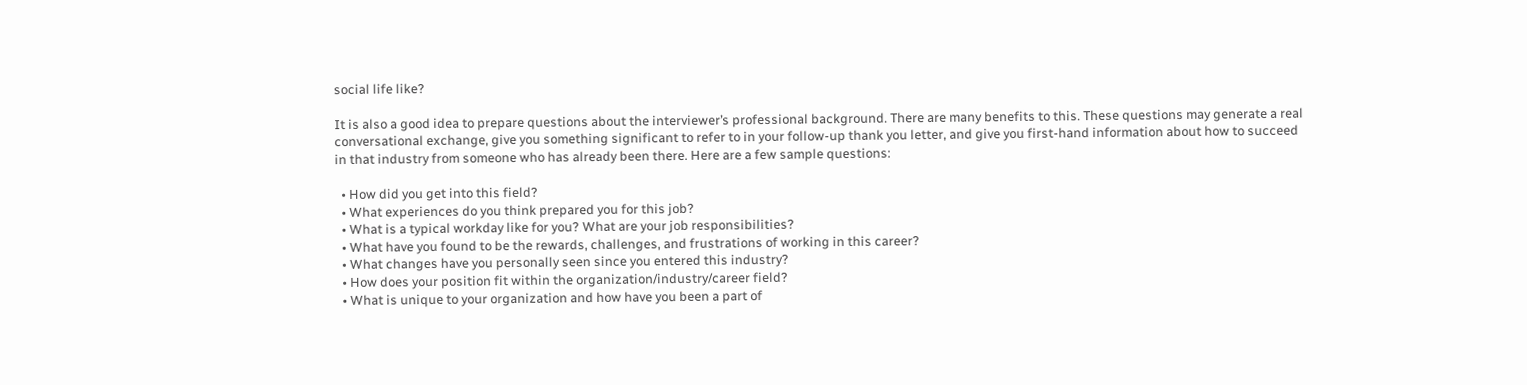social life like?

It is also a good idea to prepare questions about the interviewer’s professional background. There are many benefits to this. These questions may generate a real conversational exchange, give you something significant to refer to in your follow-up thank you letter, and give you first-hand information about how to succeed in that industry from someone who has already been there. Here are a few sample questions:

  • How did you get into this field?
  • What experiences do you think prepared you for this job?
  • What is a typical workday like for you? What are your job responsibilities?
  • What have you found to be the rewards, challenges, and frustrations of working in this career?
  • What changes have you personally seen since you entered this industry?
  • How does your position fit within the organization/industry/career field?
  • What is unique to your organization and how have you been a part of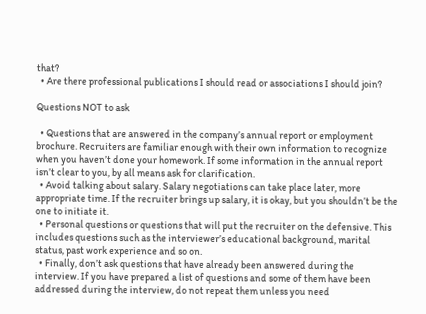that?
  • Are there professional publications I should read or associations I should join?

Questions NOT to ask

  • Questions that are answered in the company’s annual report or employment brochure. Recruiters are familiar enough with their own information to recognize when you haven’t done your homework. If some information in the annual report isn’t clear to you, by all means ask for clarification.
  • Avoid talking about salary. Salary negotiations can take place later, more appropriate time. If the recruiter brings up salary, it is okay, but you shouldn’t be the one to initiate it.
  • Personal questions or questions that will put the recruiter on the defensive. This includes questions such as the interviewer’s educational background, marital status, past work experience and so on.
  • Finally, don’t ask questions that have already been answered during the interview. If you have prepared a list of questions and some of them have been addressed during the interview, do not repeat them unless you need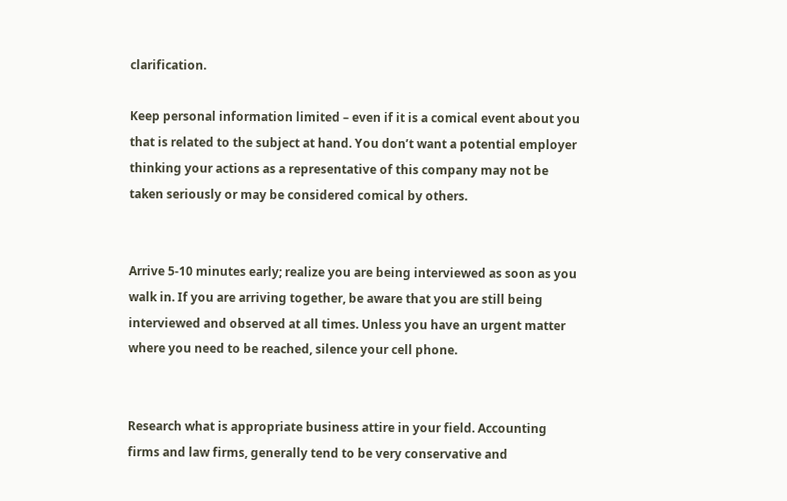clarification.

Keep personal information limited – even if it is a comical event about you that is related to the subject at hand. You don’t want a potential employer thinking your actions as a representative of this company may not be taken seriously or may be considered comical by others.


Arrive 5-10 minutes early; realize you are being interviewed as soon as you walk in. If you are arriving together, be aware that you are still being interviewed and observed at all times. Unless you have an urgent matter where you need to be reached, silence your cell phone.


Research what is appropriate business attire in your field. Accounting firms and law firms, generally tend to be very conservative and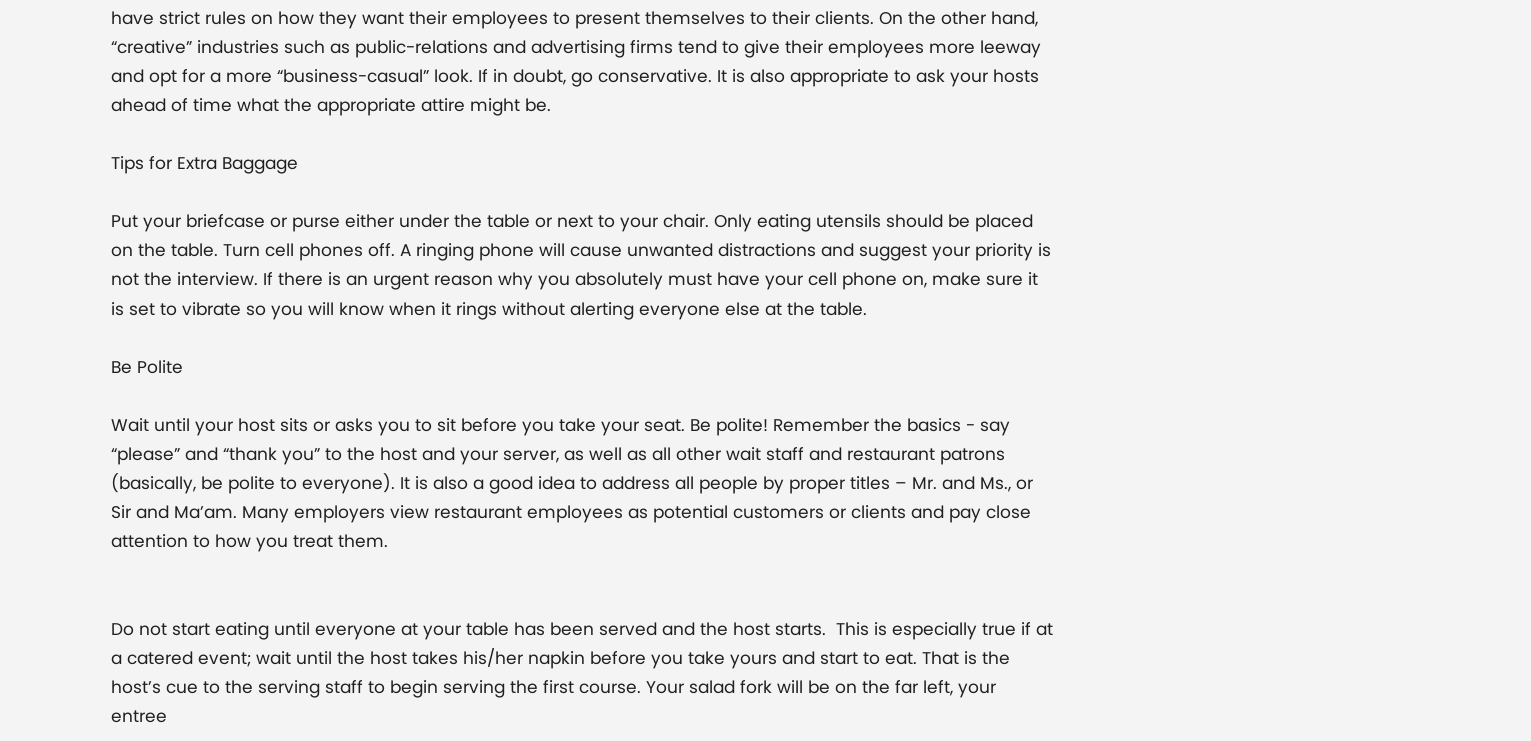have strict rules on how they want their employees to present themselves to their clients. On the other hand, “creative” industries such as public-relations and advertising firms tend to give their employees more leeway and opt for a more “business-casual” look. If in doubt, go conservative. It is also appropriate to ask your hosts ahead of time what the appropriate attire might be.

Tips for Extra Baggage

Put your briefcase or purse either under the table or next to your chair. Only eating utensils should be placed on the table. Turn cell phones off. A ringing phone will cause unwanted distractions and suggest your priority is not the interview. If there is an urgent reason why you absolutely must have your cell phone on, make sure it is set to vibrate so you will know when it rings without alerting everyone else at the table.

Be Polite

Wait until your host sits or asks you to sit before you take your seat. Be polite! Remember the basics - say “please” and “thank you” to the host and your server, as well as all other wait staff and restaurant patrons (basically, be polite to everyone). It is also a good idea to address all people by proper titles – Mr. and Ms., or Sir and Ma’am. Many employers view restaurant employees as potential customers or clients and pay close attention to how you treat them.


Do not start eating until everyone at your table has been served and the host starts.  This is especially true if at a catered event; wait until the host takes his/her napkin before you take yours and start to eat. That is the host’s cue to the serving staff to begin serving the first course. Your salad fork will be on the far left, your entree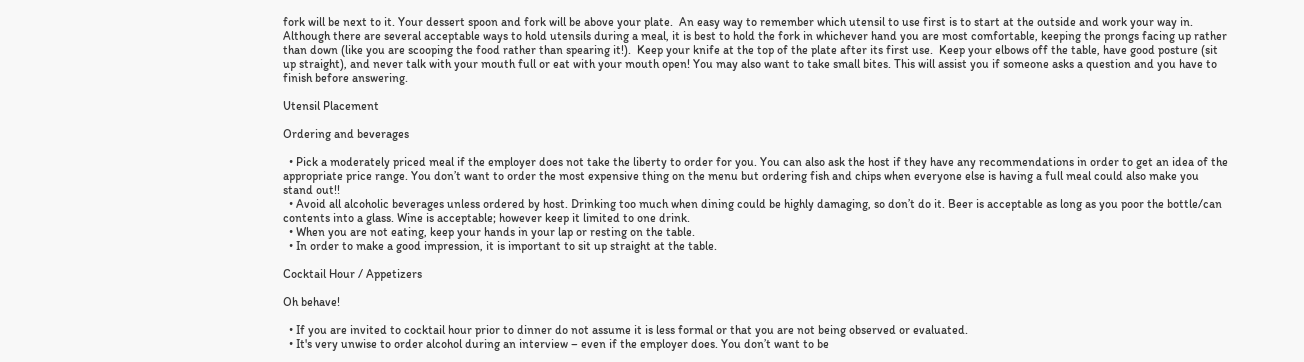fork will be next to it. Your dessert spoon and fork will be above your plate.  An easy way to remember which utensil to use first is to start at the outside and work your way in.  Although there are several acceptable ways to hold utensils during a meal, it is best to hold the fork in whichever hand you are most comfortable, keeping the prongs facing up rather than down (like you are scooping the food rather than spearing it!).  Keep your knife at the top of the plate after its first use.  Keep your elbows off the table, have good posture (sit up straight), and never talk with your mouth full or eat with your mouth open! You may also want to take small bites. This will assist you if someone asks a question and you have to finish before answering.

Utensil Placement

Ordering and beverages

  • Pick a moderately priced meal if the employer does not take the liberty to order for you. You can also ask the host if they have any recommendations in order to get an idea of the appropriate price range. You don’t want to order the most expensive thing on the menu but ordering fish and chips when everyone else is having a full meal could also make you stand out!!
  • Avoid all alcoholic beverages unless ordered by host. Drinking too much when dining could be highly damaging, so don’t do it. Beer is acceptable as long as you poor the bottle/can contents into a glass. Wine is acceptable; however keep it limited to one drink.
  • When you are not eating, keep your hands in your lap or resting on the table.
  • In order to make a good impression, it is important to sit up straight at the table.

Cocktail Hour / Appetizers

Oh behave!

  • If you are invited to cocktail hour prior to dinner do not assume it is less formal or that you are not being observed or evaluated.
  • It's very unwise to order alcohol during an interview – even if the employer does. You don’t want to be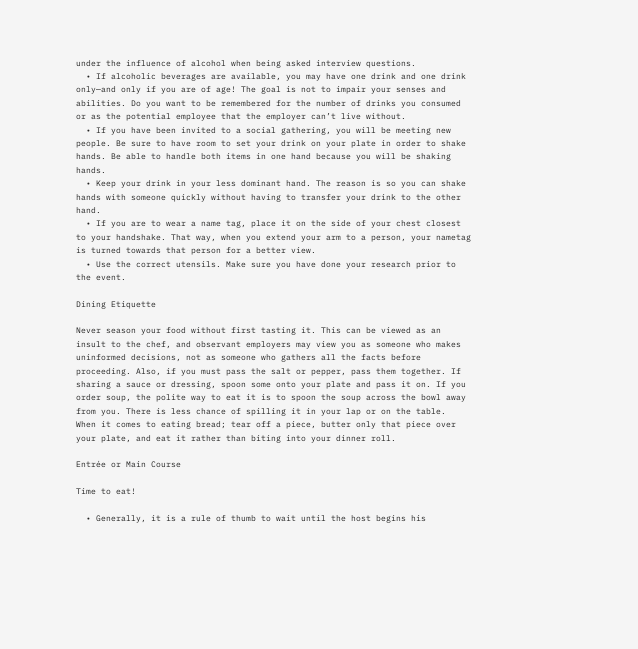under the influence of alcohol when being asked interview questions.
  • If alcoholic beverages are available, you may have one drink and one drink only—and only if you are of age! The goal is not to impair your senses and abilities. Do you want to be remembered for the number of drinks you consumed or as the potential employee that the employer can’t live without.
  • If you have been invited to a social gathering, you will be meeting new people. Be sure to have room to set your drink on your plate in order to shake hands. Be able to handle both items in one hand because you will be shaking hands.
  • Keep your drink in your less dominant hand. The reason is so you can shake hands with someone quickly without having to transfer your drink to the other hand.
  • If you are to wear a name tag, place it on the side of your chest closest to your handshake. That way, when you extend your arm to a person, your nametag is turned towards that person for a better view.
  • Use the correct utensils. Make sure you have done your research prior to the event.

Dining Etiquette

Never season your food without first tasting it. This can be viewed as an insult to the chef, and observant employers may view you as someone who makes uninformed decisions, not as someone who gathers all the facts before proceeding. Also, if you must pass the salt or pepper, pass them together. If sharing a sauce or dressing, spoon some onto your plate and pass it on. If you order soup, the polite way to eat it is to spoon the soup across the bowl away from you. There is less chance of spilling it in your lap or on the table.  When it comes to eating bread; tear off a piece, butter only that piece over your plate, and eat it rather than biting into your dinner roll.

Entrée or Main Course

Time to eat!

  • Generally, it is a rule of thumb to wait until the host begins his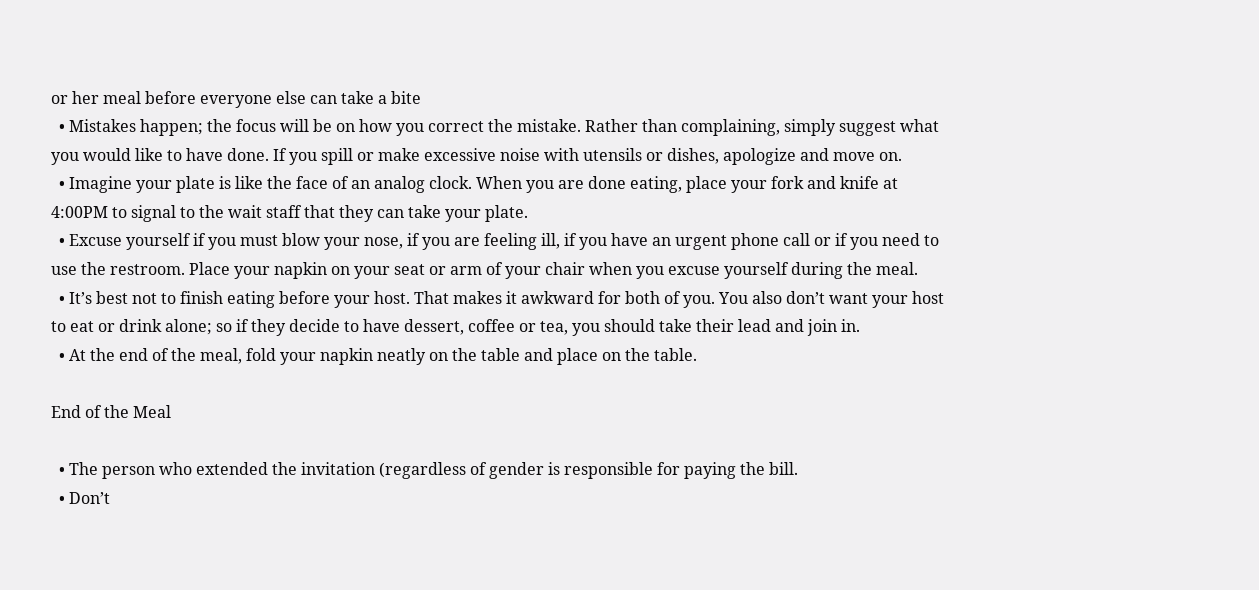or her meal before everyone else can take a bite
  • Mistakes happen; the focus will be on how you correct the mistake. Rather than complaining, simply suggest what you would like to have done. If you spill or make excessive noise with utensils or dishes, apologize and move on.
  • Imagine your plate is like the face of an analog clock. When you are done eating, place your fork and knife at 4:00PM to signal to the wait staff that they can take your plate.
  • Excuse yourself if you must blow your nose, if you are feeling ill, if you have an urgent phone call or if you need to use the restroom. Place your napkin on your seat or arm of your chair when you excuse yourself during the meal.
  • It’s best not to finish eating before your host. That makes it awkward for both of you. You also don’t want your host to eat or drink alone; so if they decide to have dessert, coffee or tea, you should take their lead and join in.
  • At the end of the meal, fold your napkin neatly on the table and place on the table.

End of the Meal

  • The person who extended the invitation (regardless of gender is responsible for paying the bill.
  • Don’t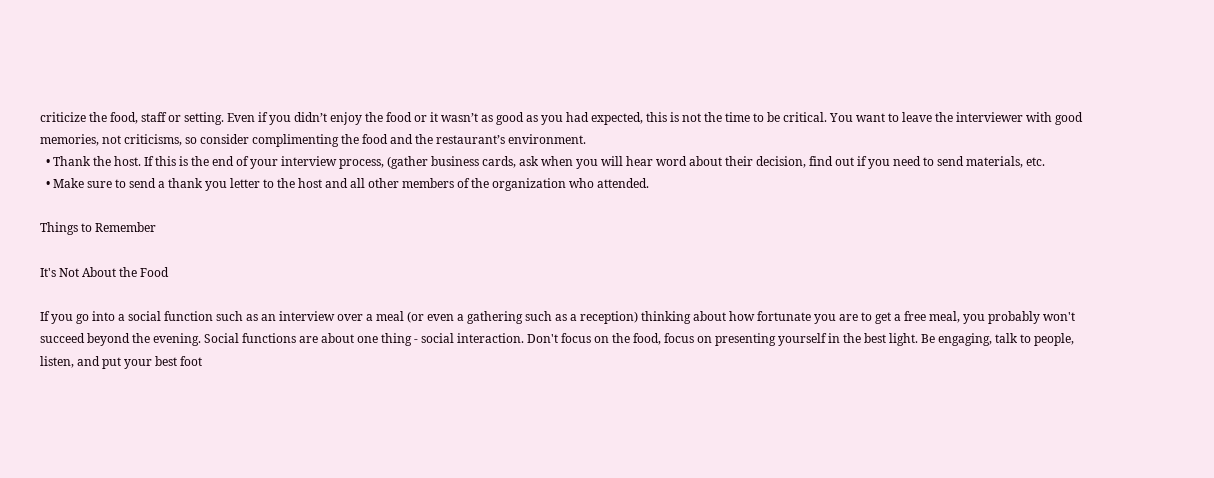criticize the food, staff or setting. Even if you didn’t enjoy the food or it wasn’t as good as you had expected, this is not the time to be critical. You want to leave the interviewer with good memories, not criticisms, so consider complimenting the food and the restaurant’s environment.
  • Thank the host. If this is the end of your interview process, (gather business cards, ask when you will hear word about their decision, find out if you need to send materials, etc.
  • Make sure to send a thank you letter to the host and all other members of the organization who attended.

Things to Remember

It's Not About the Food

If you go into a social function such as an interview over a meal (or even a gathering such as a reception) thinking about how fortunate you are to get a free meal, you probably won't succeed beyond the evening. Social functions are about one thing - social interaction. Don't focus on the food, focus on presenting yourself in the best light. Be engaging, talk to people, listen, and put your best foot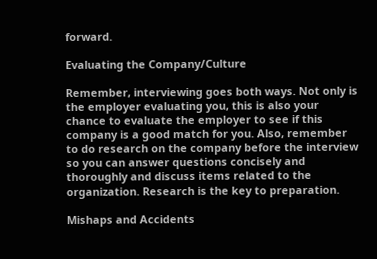forward.

Evaluating the Company/Culture

Remember, interviewing goes both ways. Not only is the employer evaluating you, this is also your chance to evaluate the employer to see if this company is a good match for you. Also, remember to do research on the company before the interview so you can answer questions concisely and thoroughly and discuss items related to the organization. Research is the key to preparation.

Mishaps and Accidents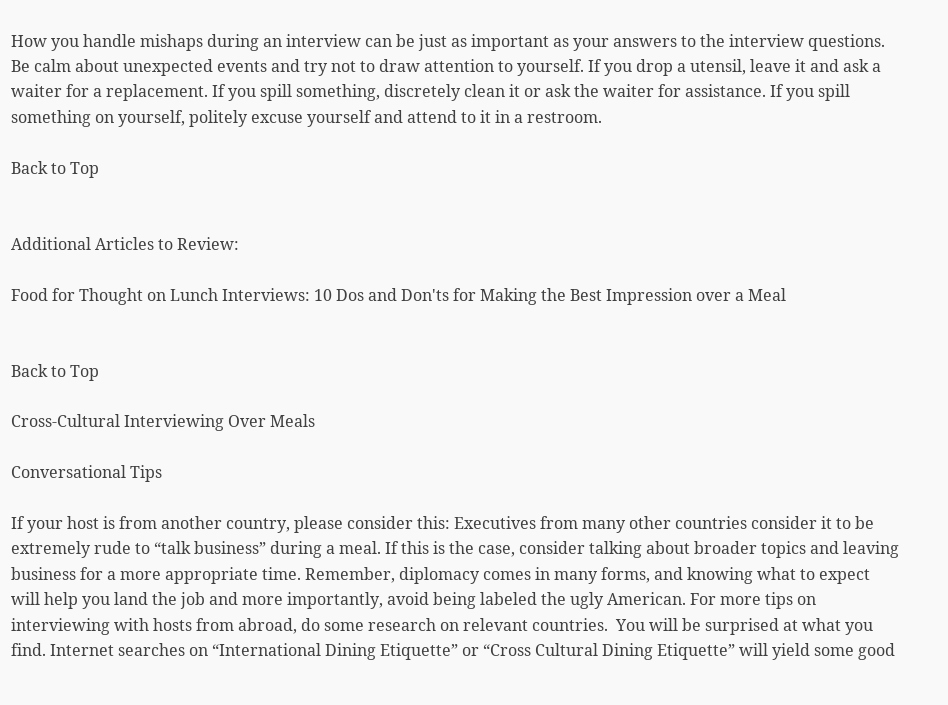How you handle mishaps during an interview can be just as important as your answers to the interview questions. Be calm about unexpected events and try not to draw attention to yourself. If you drop a utensil, leave it and ask a waiter for a replacement. If you spill something, discretely clean it or ask the waiter for assistance. If you spill something on yourself, politely excuse yourself and attend to it in a restroom.

Back to Top


Additional Articles to Review:

Food for Thought on Lunch Interviews: 10 Dos and Don'ts for Making the Best Impression over a Meal


Back to Top

Cross-Cultural Interviewing Over Meals

Conversational Tips

If your host is from another country, please consider this: Executives from many other countries consider it to be extremely rude to “talk business” during a meal. If this is the case, consider talking about broader topics and leaving business for a more appropriate time. Remember, diplomacy comes in many forms, and knowing what to expect will help you land the job and more importantly, avoid being labeled the ugly American. For more tips on interviewing with hosts from abroad, do some research on relevant countries.  You will be surprised at what you find. Internet searches on “International Dining Etiquette” or “Cross Cultural Dining Etiquette” will yield some good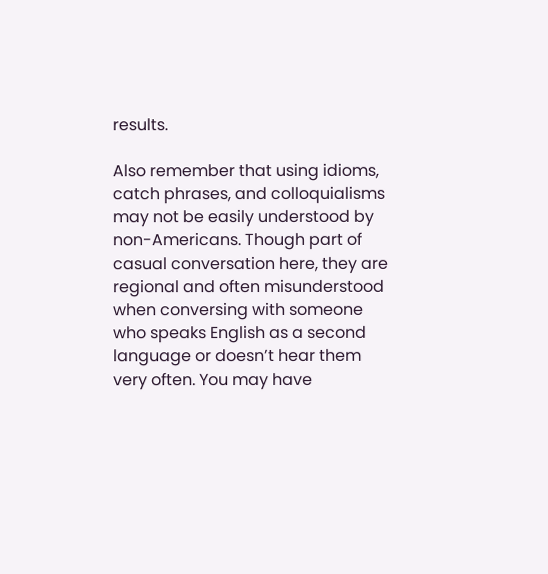results.

Also remember that using idioms, catch phrases, and colloquialisms may not be easily understood by non-Americans. Though part of casual conversation here, they are regional and often misunderstood when conversing with someone who speaks English as a second language or doesn’t hear them very often. You may have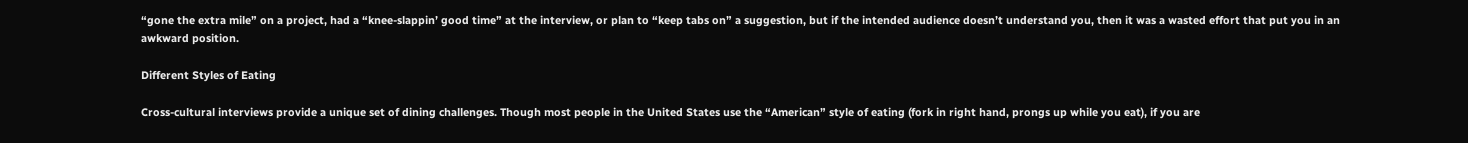“gone the extra mile” on a project, had a “knee-slappin’ good time” at the interview, or plan to “keep tabs on” a suggestion, but if the intended audience doesn’t understand you, then it was a wasted effort that put you in an awkward position.

Different Styles of Eating

Cross-cultural interviews provide a unique set of dining challenges. Though most people in the United States use the “American” style of eating (fork in right hand, prongs up while you eat), if you are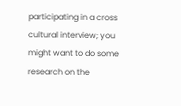participating in a cross cultural interview; you might want to do some research on the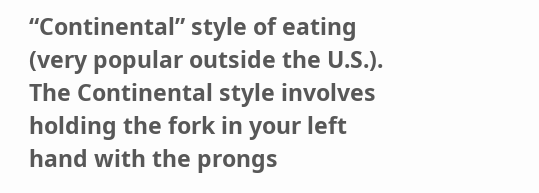“Continental” style of eating (very popular outside the U.S.). The Continental style involves holding the fork in your left hand with the prongs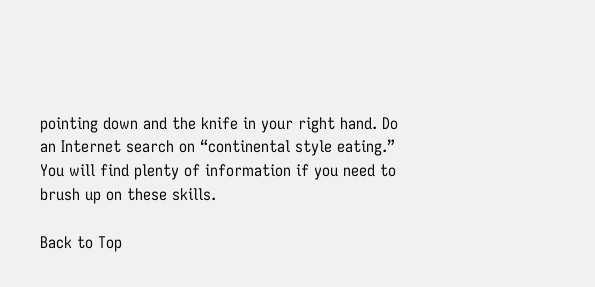pointing down and the knife in your right hand. Do an Internet search on “continental style eating.” You will find plenty of information if you need to brush up on these skills.

Back to Top